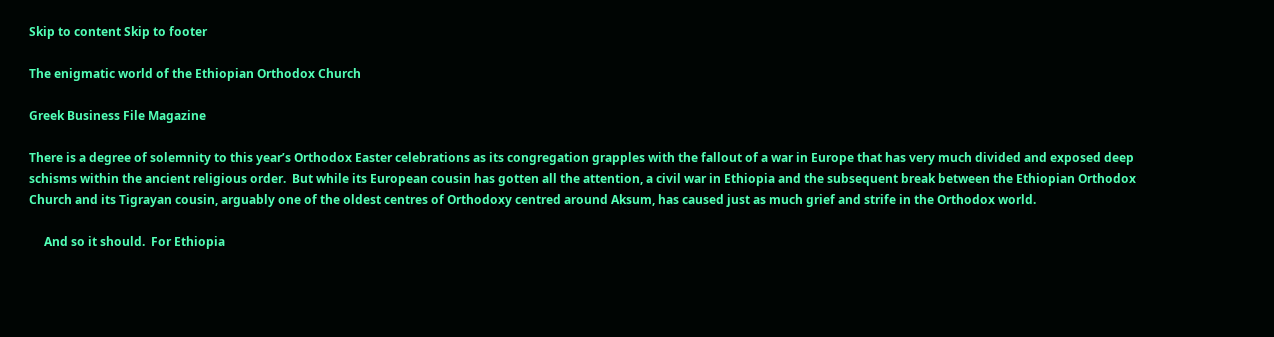Skip to content Skip to footer

The enigmatic world of the Ethiopian Orthodox Church

Greek Business File Magazine

There is a degree of solemnity to this year’s Orthodox Easter celebrations as its congregation grapples with the fallout of a war in Europe that has very much divided and exposed deep schisms within the ancient religious order.  But while its European cousin has gotten all the attention, a civil war in Ethiopia and the subsequent break between the Ethiopian Orthodox Church and its Tigrayan cousin, arguably one of the oldest centres of Orthodoxy centred around Aksum, has caused just as much grief and strife in the Orthodox world.

     And so it should.  For Ethiopia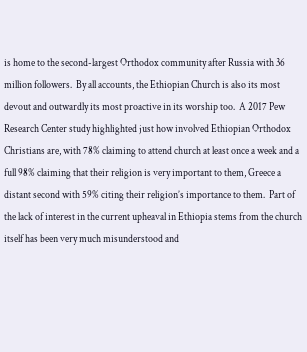is home to the second-largest Orthodox community after Russia with 36 million followers.  By all accounts, the Ethiopian Church is also its most devout and outwardly its most proactive in its worship too.  A 2017 Pew Research Center study highlighted just how involved Ethiopian Orthodox Christians are, with 78% claiming to attend church at least once a week and a full 98% claiming that their religion is very important to them, Greece a distant second with 59% citing their religion’s importance to them.  Part of the lack of interest in the current upheaval in Ethiopia stems from the church itself has been very much misunderstood and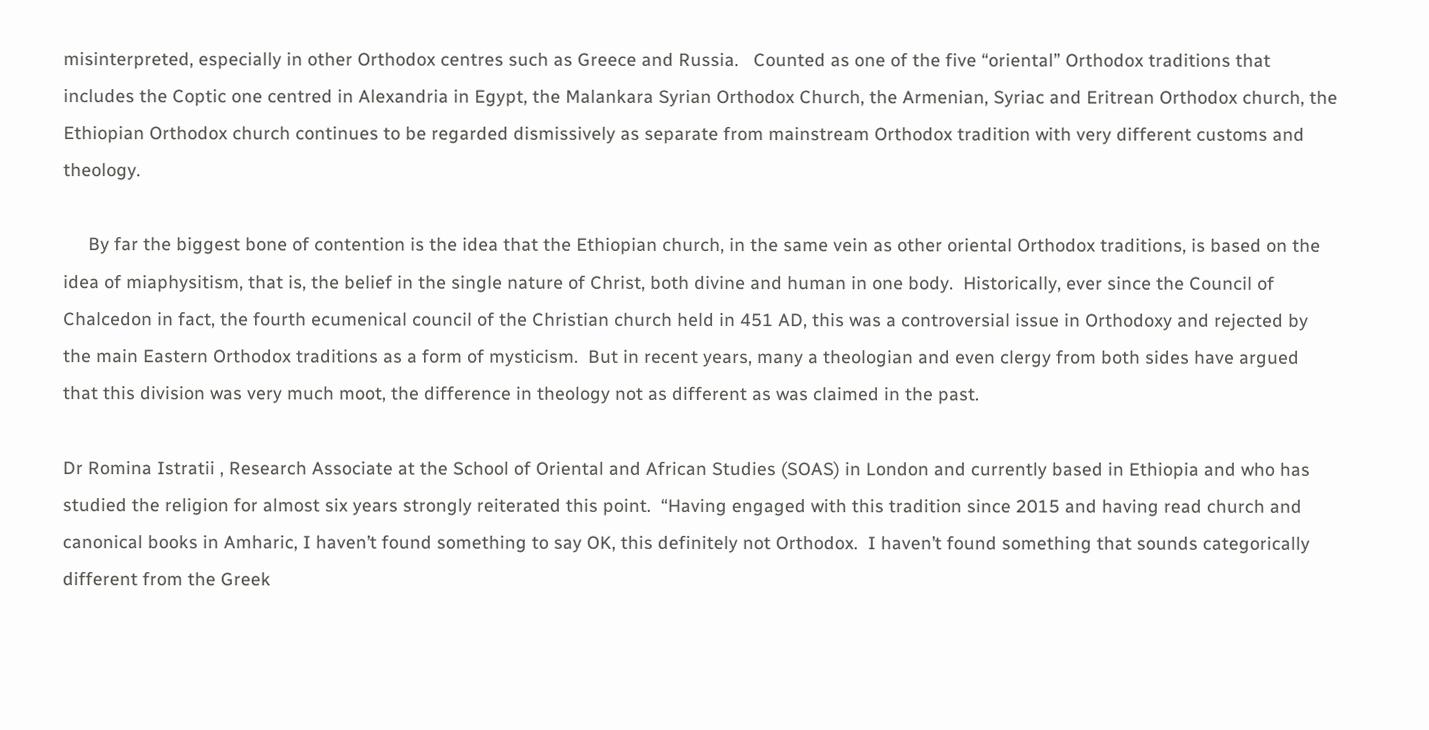misinterpreted, especially in other Orthodox centres such as Greece and Russia.   Counted as one of the five “oriental” Orthodox traditions that includes the Coptic one centred in Alexandria in Egypt, the Malankara Syrian Orthodox Church, the Armenian, Syriac and Eritrean Orthodox church, the Ethiopian Orthodox church continues to be regarded dismissively as separate from mainstream Orthodox tradition with very different customs and theology.

     By far the biggest bone of contention is the idea that the Ethiopian church, in the same vein as other oriental Orthodox traditions, is based on the idea of miaphysitism, that is, the belief in the single nature of Christ, both divine and human in one body.  Historically, ever since the Council of Chalcedon in fact, the fourth ecumenical council of the Christian church held in 451 AD, this was a controversial issue in Orthodoxy and rejected by the main Eastern Orthodox traditions as a form of mysticism.  But in recent years, many a theologian and even clergy from both sides have argued that this division was very much moot, the difference in theology not as different as was claimed in the past.

Dr Romina Istratii , Research Associate at the School of Oriental and African Studies (SOAS) in London and currently based in Ethiopia and who has studied the religion for almost six years strongly reiterated this point.  “Having engaged with this tradition since 2015 and having read church and canonical books in Amharic, I haven’t found something to say OK, this definitely not Orthodox.  I haven’t found something that sounds categorically different from the Greek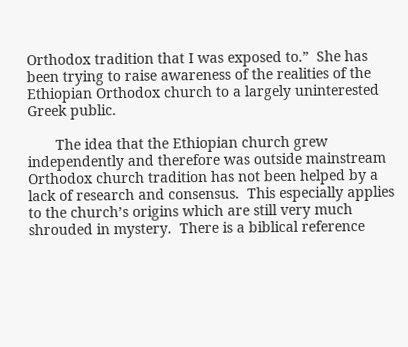Orthodox tradition that I was exposed to.”  She has been trying to raise awareness of the realities of the Ethiopian Orthodox church to a largely uninterested Greek public.

       The idea that the Ethiopian church grew independently and therefore was outside mainstream Orthodox church tradition has not been helped by a lack of research and consensus.  This especially applies to the church’s origins which are still very much shrouded in mystery.  There is a biblical reference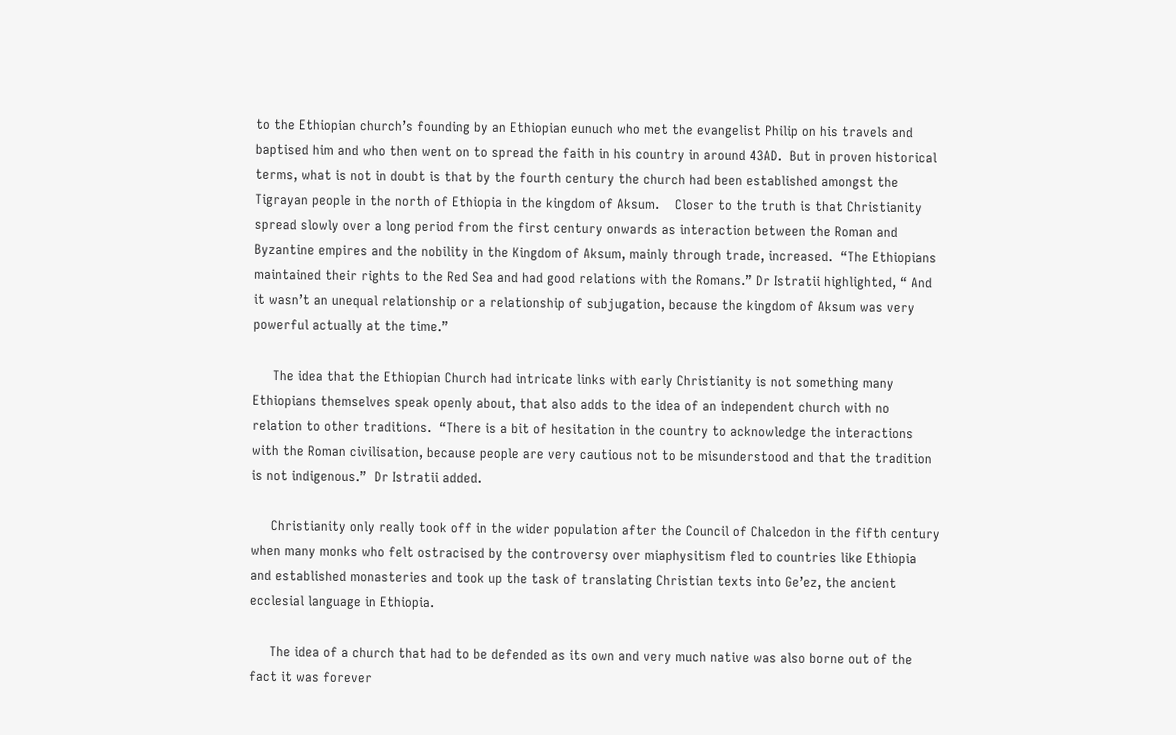to the Ethiopian church’s founding by an Ethiopian eunuch who met the evangelist Philip on his travels and baptised him and who then went on to spread the faith in his country in around 43AD.  But in proven historical terms, what is not in doubt is that by the fourth century the church had been established amongst the Tigrayan people in the north of Ethiopia in the kingdom of Aksum.    Closer to the truth is that Christianity spread slowly over a long period from the first century onwards as interaction between the Roman and Byzantine empires and the nobility in the Kingdom of Aksum, mainly through trade, increased.  “The Ethiopians maintained their rights to the Red Sea and had good relations with the Romans.” Dr Istratii highlighted, “ And it wasn’t an unequal relationship or a relationship of subjugation, because the kingdom of Aksum was very powerful actually at the time.”

     The idea that the Ethiopian Church had intricate links with early Christianity is not something many Ethiopians themselves speak openly about, that also adds to the idea of an independent church with no relation to other traditions.  “There is a bit of hesitation in the country to acknowledge the interactions with the Roman civilisation, because people are very cautious not to be misunderstood and that the tradition is not indigenous.”  Dr Istratii added.

     Christianity only really took off in the wider population after the Council of Chalcedon in the fifth century when many monks who felt ostracised by the controversy over miaphysitism fled to countries like Ethiopia and established monasteries and took up the task of translating Christian texts into Ge’ez, the ancient ecclesial language in Ethiopia.

     The idea of a church that had to be defended as its own and very much native was also borne out of the fact it was forever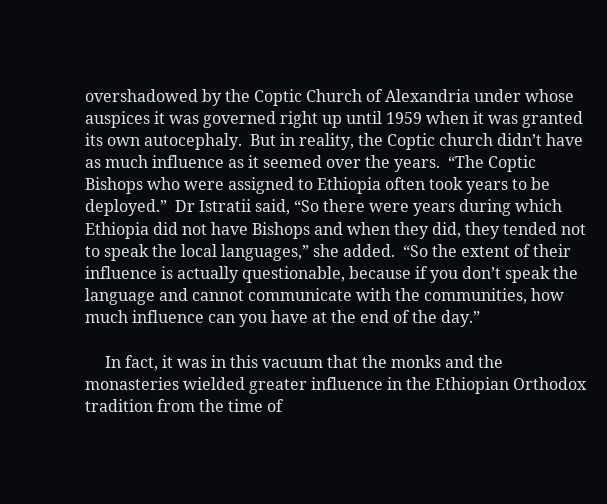overshadowed by the Coptic Church of Alexandria under whose auspices it was governed right up until 1959 when it was granted its own autocephaly.  But in reality, the Coptic church didn’t have as much influence as it seemed over the years.  “The Coptic Bishops who were assigned to Ethiopia often took years to be deployed.”  Dr Istratii said, “So there were years during which Ethiopia did not have Bishops and when they did, they tended not to speak the local languages,” she added.  “So the extent of their influence is actually questionable, because if you don’t speak the language and cannot communicate with the communities, how much influence can you have at the end of the day.”

     In fact, it was in this vacuum that the monks and the monasteries wielded greater influence in the Ethiopian Orthodox tradition from the time of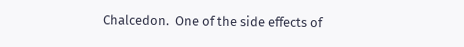Chalcedon.  One of the side effects of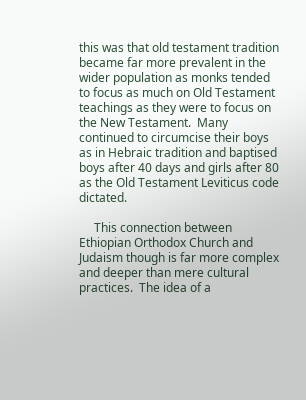this was that old testament tradition became far more prevalent in the wider population as monks tended to focus as much on Old Testament teachings as they were to focus on the New Testament.  Many continued to circumcise their boys as in Hebraic tradition and baptised boys after 40 days and girls after 80 as the Old Testament Leviticus code dictated.

     This connection between Ethiopian Orthodox Church and Judaism though is far more complex and deeper than mere cultural practices.  The idea of a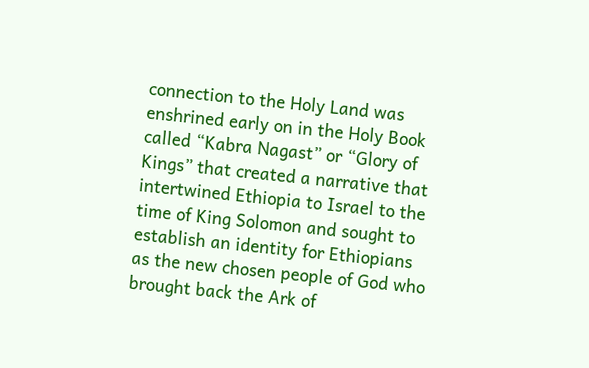connection to the Holy Land was enshrined early on in the Holy Book called “Kabra Nagast” or “Glory of Kings” that created a narrative that intertwined Ethiopia to Israel to the time of King Solomon and sought to establish an identity for Ethiopians as the new chosen people of God who brought back the Ark of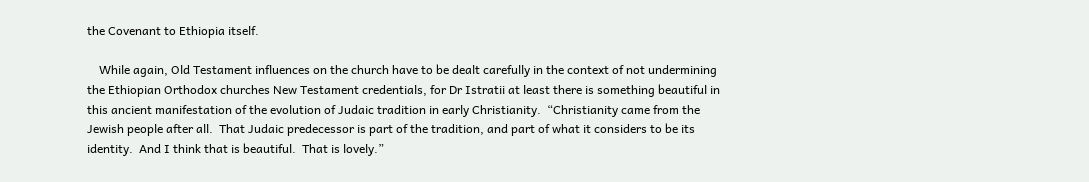the Covenant to Ethiopia itself.

    While again, Old Testament influences on the church have to be dealt carefully in the context of not undermining the Ethiopian Orthodox churches New Testament credentials, for Dr Istratii at least there is something beautiful in this ancient manifestation of the evolution of Judaic tradition in early Christianity.  “Christianity came from the Jewish people after all.  That Judaic predecessor is part of the tradition, and part of what it considers to be its identity.  And I think that is beautiful.  That is lovely.”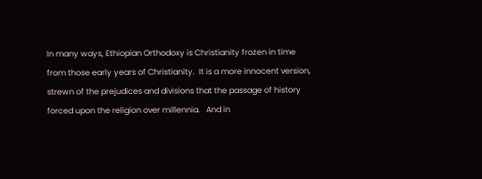In many ways, Ethiopian Orthodoxy is Christianity frozen in time from those early years of Christianity.  It is a more innocent version, strewn of the prejudices and divisions that the passage of history forced upon the religion over millennia.   And in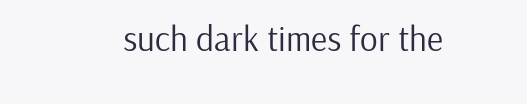such dark times for the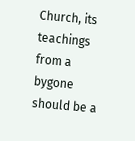Church, its teachings from a bygone should be a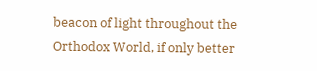beacon of light throughout the Orthodox World, if only better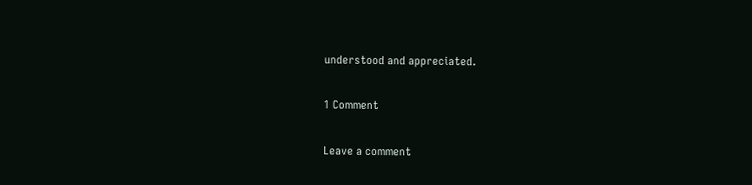understood and appreciated.

1 Comment

Leave a comment